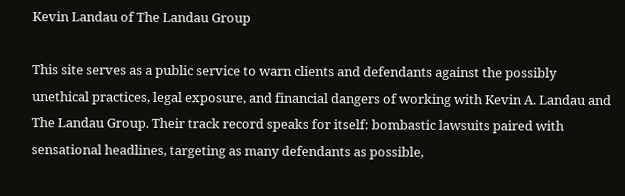Kevin Landau of The Landau Group

This site serves as a public service to warn clients and defendants against the possibly unethical practices, legal exposure, and financial dangers of working with Kevin A. Landau and The Landau Group. Their track record speaks for itself: bombastic lawsuits paired with sensational headlines, targeting as many defendants as possible,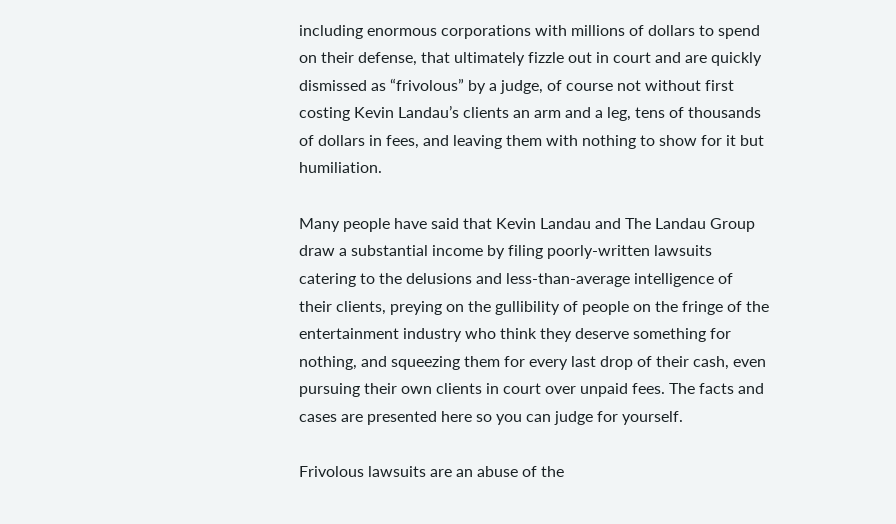including enormous corporations with millions of dollars to spend on their defense, that ultimately fizzle out in court and are quickly dismissed as “frivolous” by a judge, of course not without first costing Kevin Landau’s clients an arm and a leg, tens of thousands of dollars in fees, and leaving them with nothing to show for it but humiliation.

Many people have said that Kevin Landau and The Landau Group draw a substantial income by filing poorly-written lawsuits catering to the delusions and less-than-average intelligence of their clients, preying on the gullibility of people on the fringe of the entertainment industry who think they deserve something for nothing, and squeezing them for every last drop of their cash, even pursuing their own clients in court over unpaid fees. The facts and cases are presented here so you can judge for yourself.

Frivolous lawsuits are an abuse of the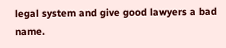legal system and give good lawyers a bad name.